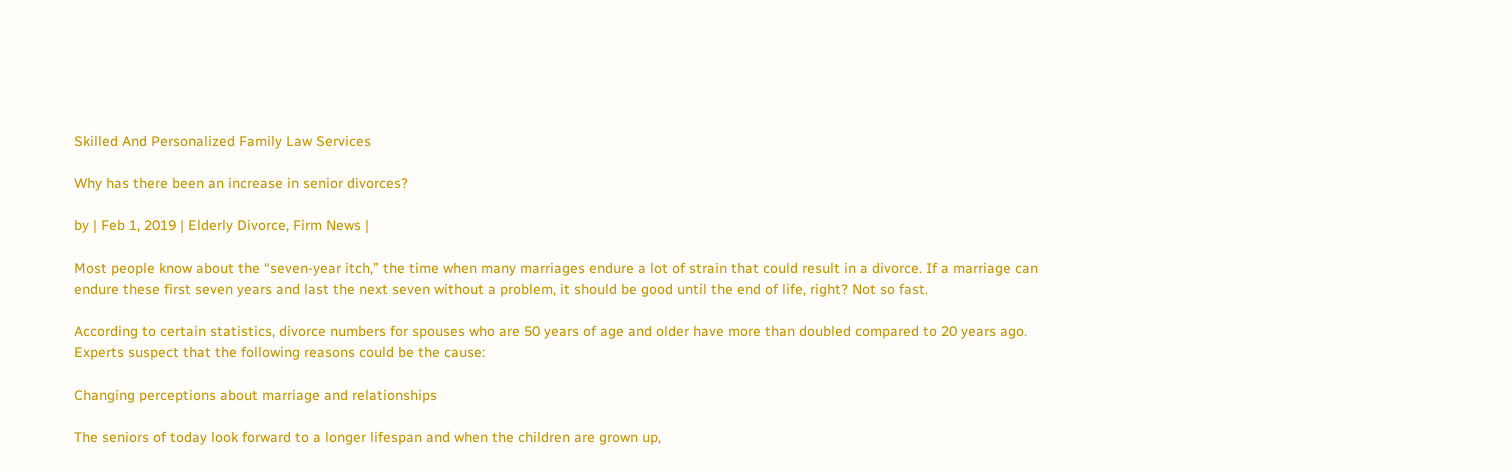Skilled And Personalized Family Law Services

Why has there been an increase in senior divorces?

by | Feb 1, 2019 | Elderly Divorce, Firm News |

Most people know about the “seven-year itch,” the time when many marriages endure a lot of strain that could result in a divorce. If a marriage can endure these first seven years and last the next seven without a problem, it should be good until the end of life, right? Not so fast.

According to certain statistics, divorce numbers for spouses who are 50 years of age and older have more than doubled compared to 20 years ago. Experts suspect that the following reasons could be the cause:

Changing perceptions about marriage and relationships

The seniors of today look forward to a longer lifespan and when the children are grown up,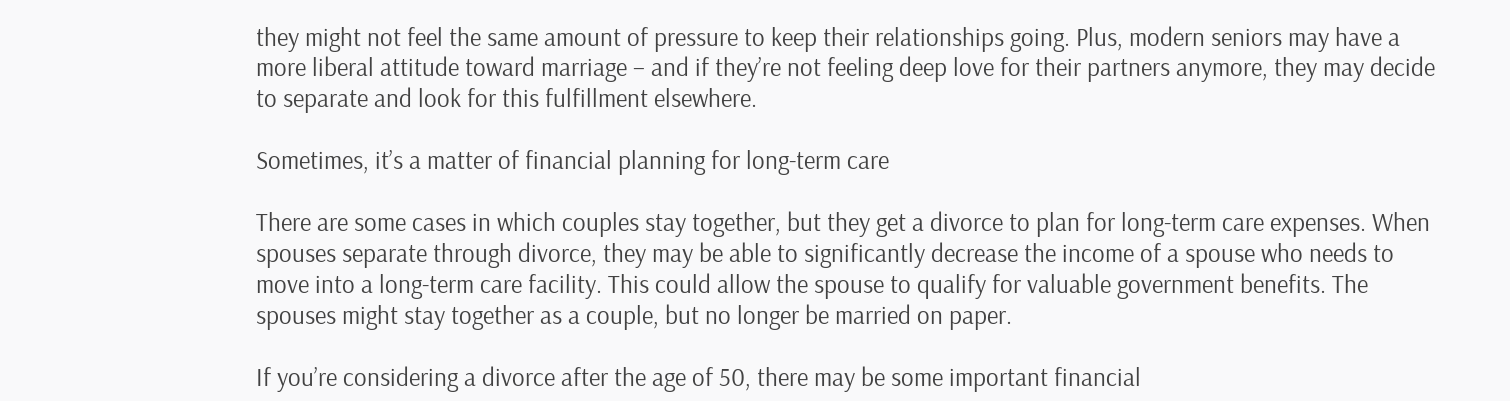they might not feel the same amount of pressure to keep their relationships going. Plus, modern seniors may have a more liberal attitude toward marriage – and if they’re not feeling deep love for their partners anymore, they may decide to separate and look for this fulfillment elsewhere.

Sometimes, it’s a matter of financial planning for long-term care

There are some cases in which couples stay together, but they get a divorce to plan for long-term care expenses. When spouses separate through divorce, they may be able to significantly decrease the income of a spouse who needs to move into a long-term care facility. This could allow the spouse to qualify for valuable government benefits. The spouses might stay together as a couple, but no longer be married on paper.

If you’re considering a divorce after the age of 50, there may be some important financial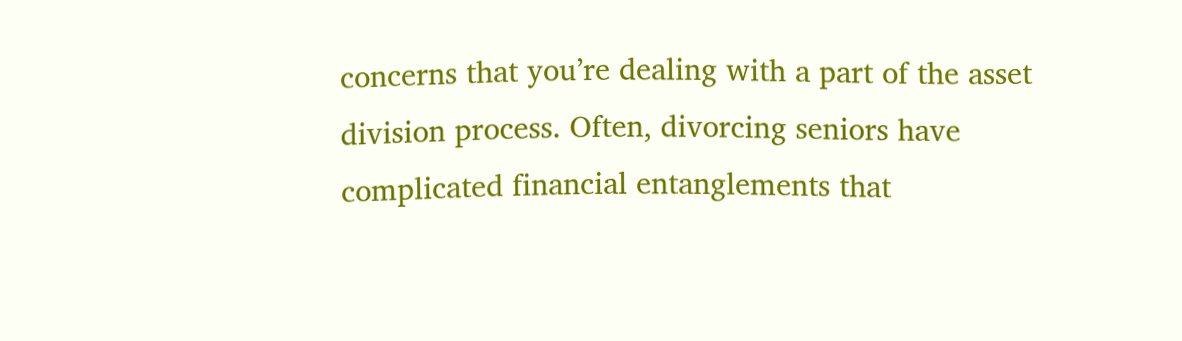concerns that you’re dealing with a part of the asset division process. Often, divorcing seniors have complicated financial entanglements that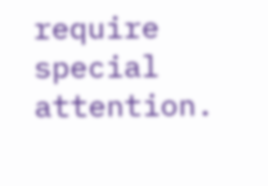require special attention.